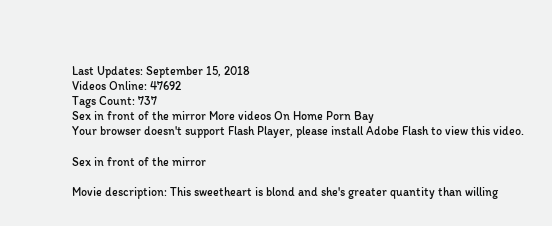Last Updates: September 15, 2018
Videos Online: 47692
Tags Count: 737
Sex in front of the mirror More videos On Home Porn Bay
Your browser doesn't support Flash Player, please install Adobe Flash to view this video.

Sex in front of the mirror

Movie description: This sweetheart is blond and she's greater quantity than willing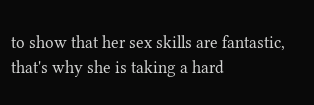to show that her sex skills are fantastic, that's why she is taking a hard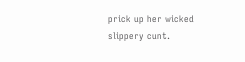prick up her wicked slippery cunt.